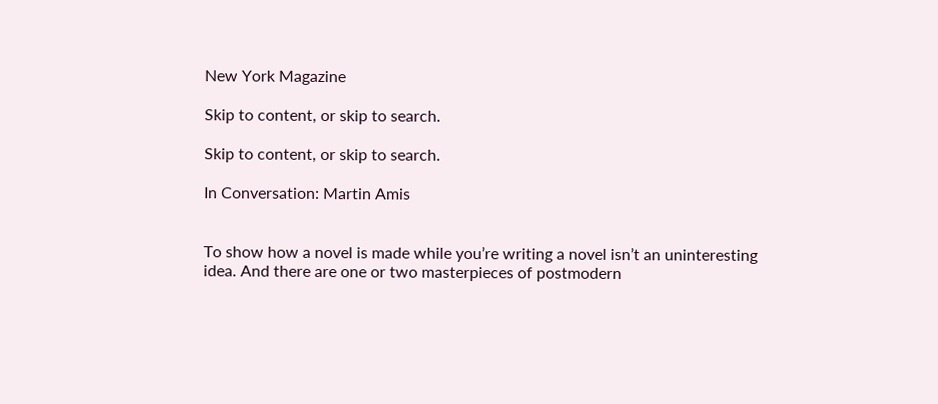New York Magazine

Skip to content, or skip to search.

Skip to content, or skip to search.

In Conversation: Martin Amis


To show how a novel is made while you’re writing a novel isn’t an uninteresting idea. And there are one or two masterpieces of postmodern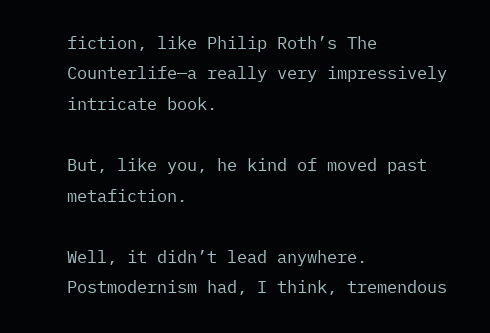fiction, like Philip Roth’s The Counterlife—a really very impressively intricate book.

But, like you, he kind of moved past metafiction.

Well, it didn’t lead anywhere. Postmodernism had, I think, tremendous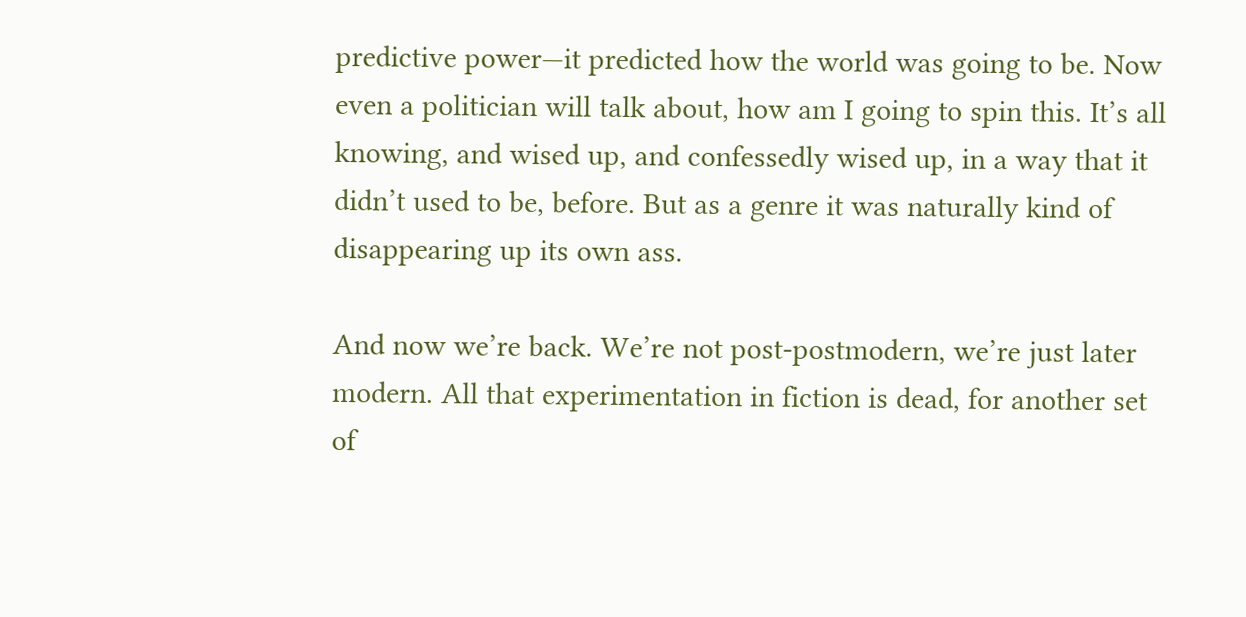predictive power—it predicted how the world was going to be. Now even a politician will talk about, how am I going to spin this. It’s all knowing, and wised up, and confessedly wised up, in a way that it didn’t used to be, before. But as a genre it was naturally kind of disappearing up its own ass.

And now we’re back. We’re not post-postmodern, we’re just later modern. All that experimentation in fiction is dead, for another set of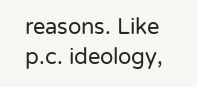reasons. Like p.c. ideology,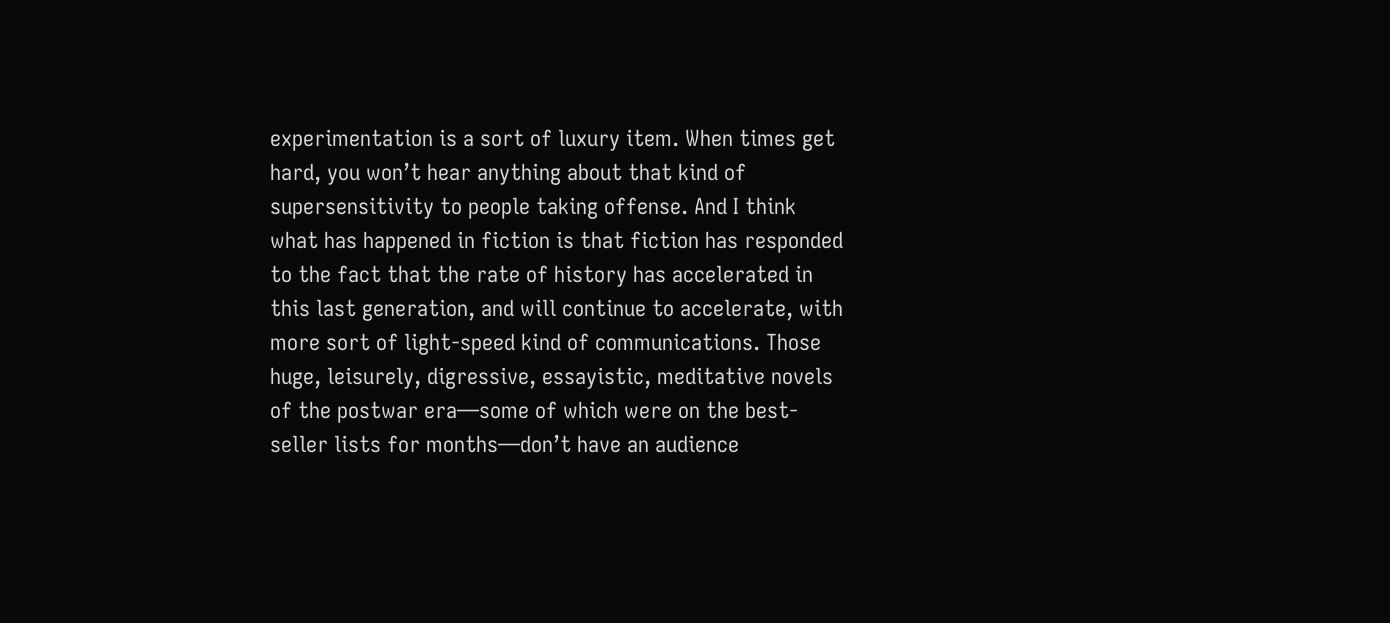experimentation is a sort of luxury item. When times get hard, you won’t hear anything about that kind of supersensitivity to people taking offense. And I think what has happened in fiction is that fiction has responded to the fact that the rate of history has accelerated in this last generation, and will continue to accelerate, with more sort of light-speed kind of communications. Those huge, leisurely, digressive, essayistic, meditative novels of the postwar era—some of which were on the best-seller lists for months—don’t have an audience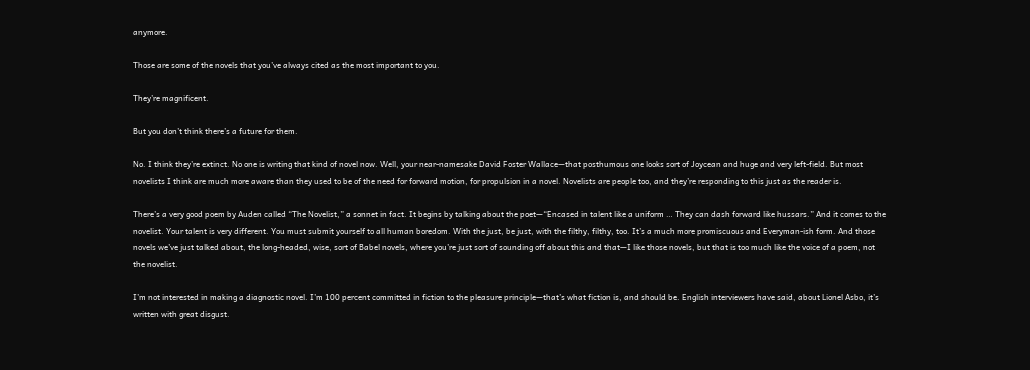anymore.

Those are some of the novels that you’ve always cited as the most important to you.

They’re magnificent.

But you don’t think there’s a future for them.

No. I think they’re extinct. No one is writing that kind of novel now. Well, your near-namesake David Foster Wallace—that posthumous one looks sort of Joycean and huge and very left-field. But most novelists I think are much more aware than they used to be of the need for forward motion, for propulsion in a novel. Novelists are people too, and they’re responding to this just as the reader is.

There’s a very good poem by Auden called “The Novelist,” a sonnet in fact. It begins by talking about the poet—“Encased in talent like a uniform … They can dash forward like hussars.” And it comes to the novelist. Your talent is very different. You must submit yourself to all human boredom. With the just, be just, with the filthy, filthy, too. It’s a much more promiscuous and Everyman-ish form. And those novels we’ve just talked about, the long-headed, wise, sort of Babel novels, where you’re just sort of sounding off about this and that—I like those novels, but that is too much like the voice of a poem, not the novelist.

I’m not interested in making a diagnostic novel. I’m 100 percent committed in fiction to the pleasure principle—that’s what fiction is, and should be. English interviewers have said, about Lionel Asbo, it’s written with great disgust.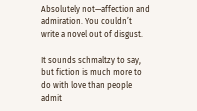Absolutely not—affection and admiration. You couldn’t write a novel out of disgust.

It sounds schmaltzy to say, but fiction is much more to do with love than people admit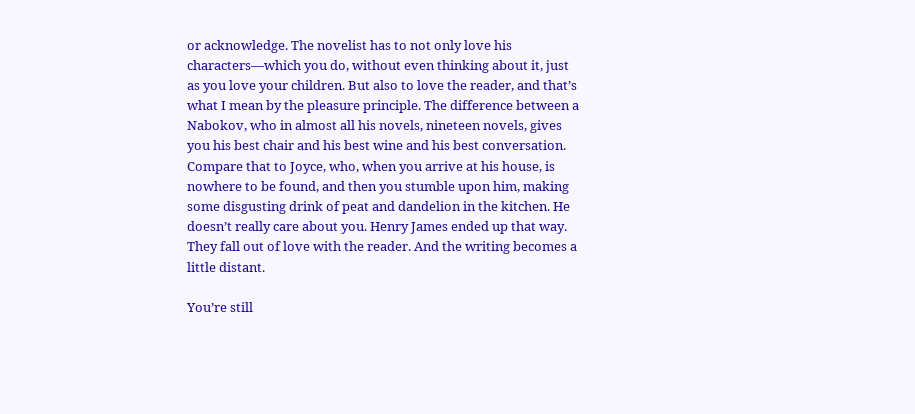or acknowledge. The novelist has to not only love his characters—which you do, without even thinking about it, just as you love your children. But also to love the reader, and that’s what I mean by the pleasure principle. The difference between a Nabokov, who in almost all his novels, nineteen novels, gives you his best chair and his best wine and his best conversation. Compare that to Joyce, who, when you arrive at his house, is nowhere to be found, and then you stumble upon him, making some disgusting drink of peat and dandelion in the kitchen. He doesn’t really care about you. Henry James ended up that way. They fall out of love with the reader. And the writing becomes a little distant.

You’re still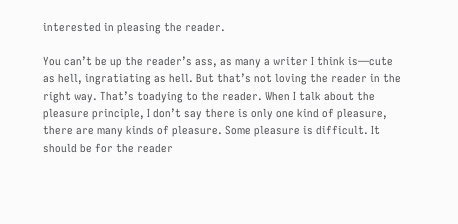interested in pleasing the reader.

You can’t be up the reader’s ass, as many a writer I think is—cute as hell, ingratiating as hell. But that’s not loving the reader in the right way. That’s toadying to the reader. When I talk about the pleasure principle, I don’t say there is only one kind of pleasure, there are many kinds of pleasure. Some pleasure is difficult. It should be for the reader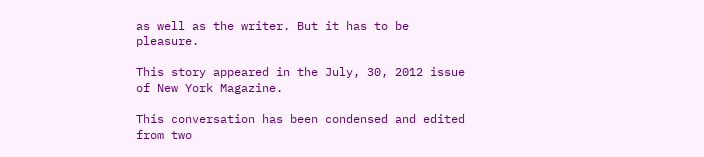as well as the writer. But it has to be pleasure.

This story appeared in the July, 30, 2012 issue of New York Magazine.

This conversation has been condensed and edited from two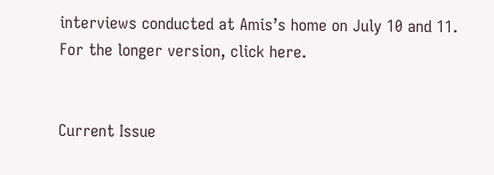interviews conducted at Amis’s home on July 10 and 11. For the longer version, click here.


Current Issue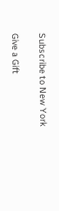Subscribe to New York

Give a Gift